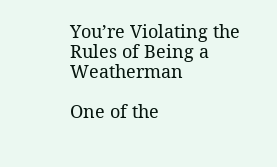You’re Violating the Rules of Being a Weatherman

One of the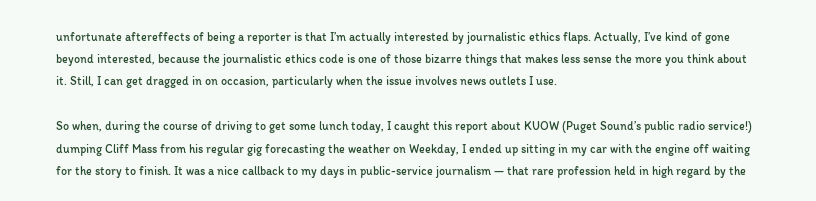unfortunate aftereffects of being a reporter is that I’m actually interested by journalistic ethics flaps. Actually, I’ve kind of gone beyond interested, because the journalistic ethics code is one of those bizarre things that makes less sense the more you think about it. Still, I can get dragged in on occasion, particularly when the issue involves news outlets I use.

So when, during the course of driving to get some lunch today, I caught this report about KUOW (Puget Sound’s public radio service!) dumping Cliff Mass from his regular gig forecasting the weather on Weekday, I ended up sitting in my car with the engine off waiting for the story to finish. It was a nice callback to my days in public-service journalism — that rare profession held in high regard by the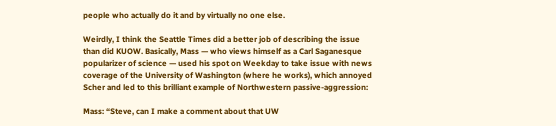people who actually do it and by virtually no one else.

Weirdly, I think the Seattle Times did a better job of describing the issue than did KUOW. Basically, Mass — who views himself as a Carl Saganesque popularizer of science — used his spot on Weekday to take issue with news coverage of the University of Washington (where he works), which annoyed Scher and led to this brilliant example of Northwestern passive-aggression:

Mass: “Steve, can I make a comment about that UW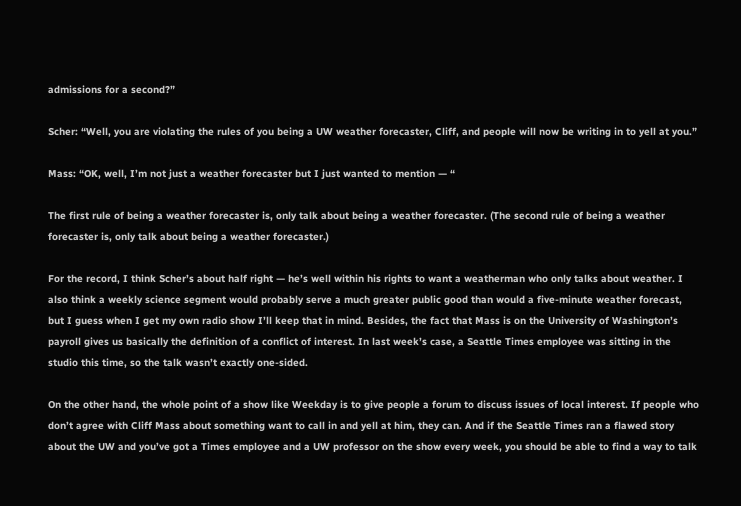admissions for a second?”

Scher: “Well, you are violating the rules of you being a UW weather forecaster, Cliff, and people will now be writing in to yell at you.”

Mass: “OK, well, I’m not just a weather forecaster but I just wanted to mention — “

The first rule of being a weather forecaster is, only talk about being a weather forecaster. (The second rule of being a weather forecaster is, only talk about being a weather forecaster.)

For the record, I think Scher’s about half right — he’s well within his rights to want a weatherman who only talks about weather. I also think a weekly science segment would probably serve a much greater public good than would a five-minute weather forecast, but I guess when I get my own radio show I’ll keep that in mind. Besides, the fact that Mass is on the University of Washington’s payroll gives us basically the definition of a conflict of interest. In last week’s case, a Seattle Times employee was sitting in the studio this time, so the talk wasn’t exactly one-sided.

On the other hand, the whole point of a show like Weekday is to give people a forum to discuss issues of local interest. If people who don’t agree with Cliff Mass about something want to call in and yell at him, they can. And if the Seattle Times ran a flawed story about the UW and you’ve got a Times employee and a UW professor on the show every week, you should be able to find a way to talk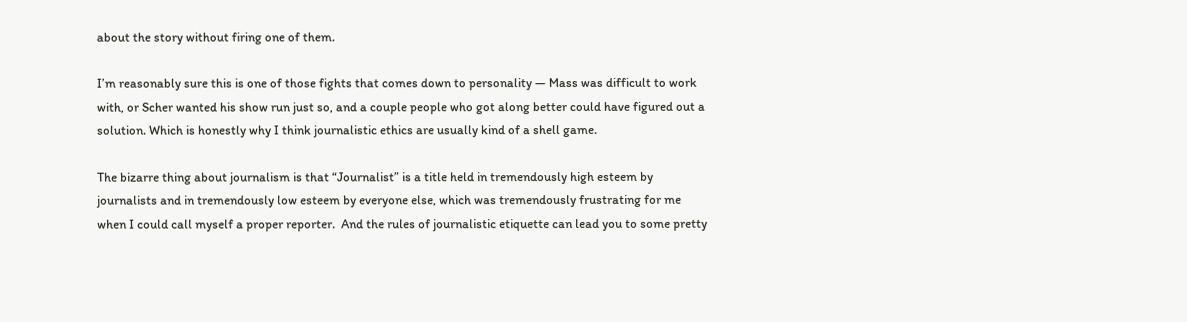about the story without firing one of them.

I’m reasonably sure this is one of those fights that comes down to personality — Mass was difficult to work with, or Scher wanted his show run just so, and a couple people who got along better could have figured out a solution. Which is honestly why I think journalistic ethics are usually kind of a shell game.

The bizarre thing about journalism is that “Journalist” is a title held in tremendously high esteem by journalists and in tremendously low esteem by everyone else, which was tremendously frustrating for me when I could call myself a proper reporter.  And the rules of journalistic etiquette can lead you to some pretty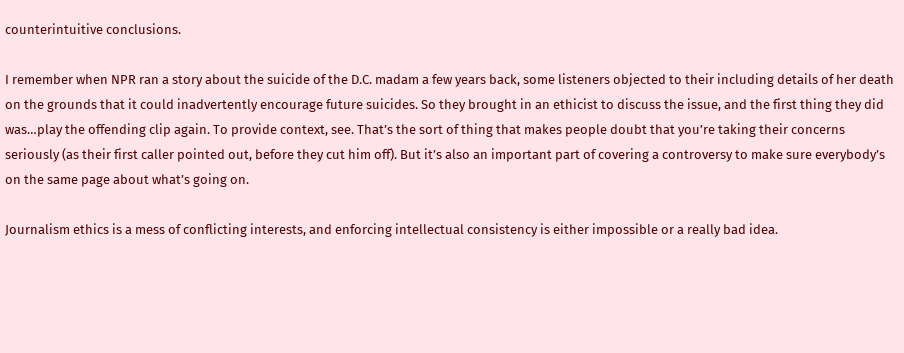counterintuitive conclusions.

I remember when NPR ran a story about the suicide of the D.C. madam a few years back, some listeners objected to their including details of her death on the grounds that it could inadvertently encourage future suicides. So they brought in an ethicist to discuss the issue, and the first thing they did was…play the offending clip again. To provide context, see. That’s the sort of thing that makes people doubt that you’re taking their concerns seriously (as their first caller pointed out, before they cut him off). But it’s also an important part of covering a controversy to make sure everybody’s on the same page about what’s going on.

Journalism ethics is a mess of conflicting interests, and enforcing intellectual consistency is either impossible or a really bad idea.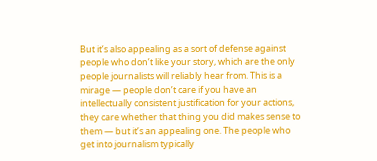But it’s also appealing as a sort of defense against people who don’t like your story, which are the only people journalists will reliably hear from. This is a mirage — people don’t care if you have an intellectually consistent justification for your actions, they care whether that thing you did makes sense to them — but it’s an appealing one. The people who get into journalism typically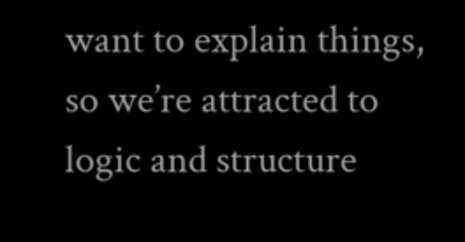want to explain things, so we’re attracted to logic and structure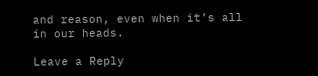and reason, even when it’s all in our heads.

Leave a Reply